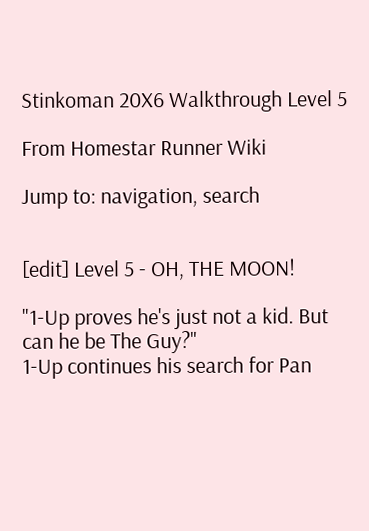Stinkoman 20X6 Walkthrough Level 5

From Homestar Runner Wiki

Jump to: navigation, search


[edit] Level 5 - OH, THE MOON!

"1-Up proves he's just not a kid. But can he be The Guy?"
1-Up continues his search for Pan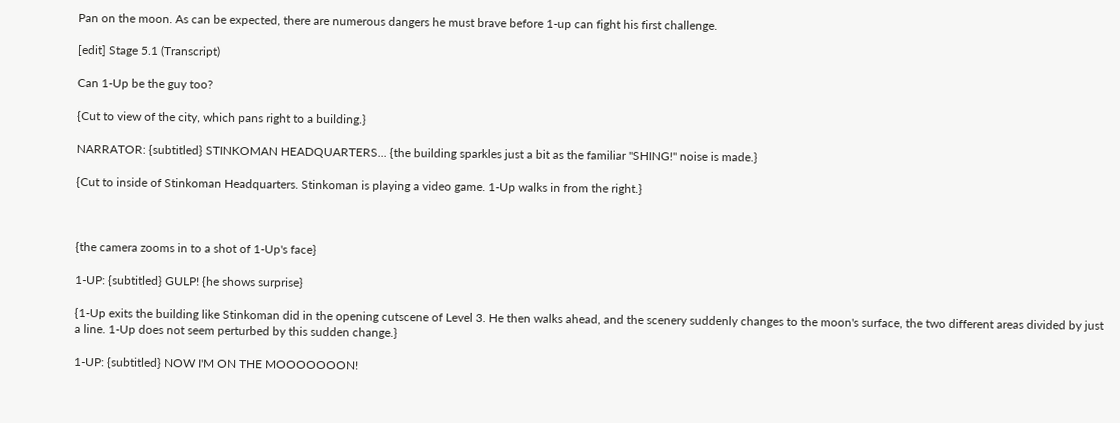Pan on the moon. As can be expected, there are numerous dangers he must brave before 1-up can fight his first challenge.

[edit] Stage 5.1 (Transcript)

Can 1-Up be the guy too?

{Cut to view of the city, which pans right to a building.}

NARRATOR: {subtitled} STINKOMAN HEADQUARTERS... {the building sparkles just a bit as the familiar "SHING!" noise is made.}

{Cut to inside of Stinkoman Headquarters. Stinkoman is playing a video game. 1-Up walks in from the right.}



{the camera zooms in to a shot of 1-Up's face}

1-UP: {subtitled} GULP! {he shows surprise}

{1-Up exits the building like Stinkoman did in the opening cutscene of Level 3. He then walks ahead, and the scenery suddenly changes to the moon's surface, the two different areas divided by just a line. 1-Up does not seem perturbed by this sudden change.}

1-UP: {subtitled} NOW I'M ON THE MOOOOOOON!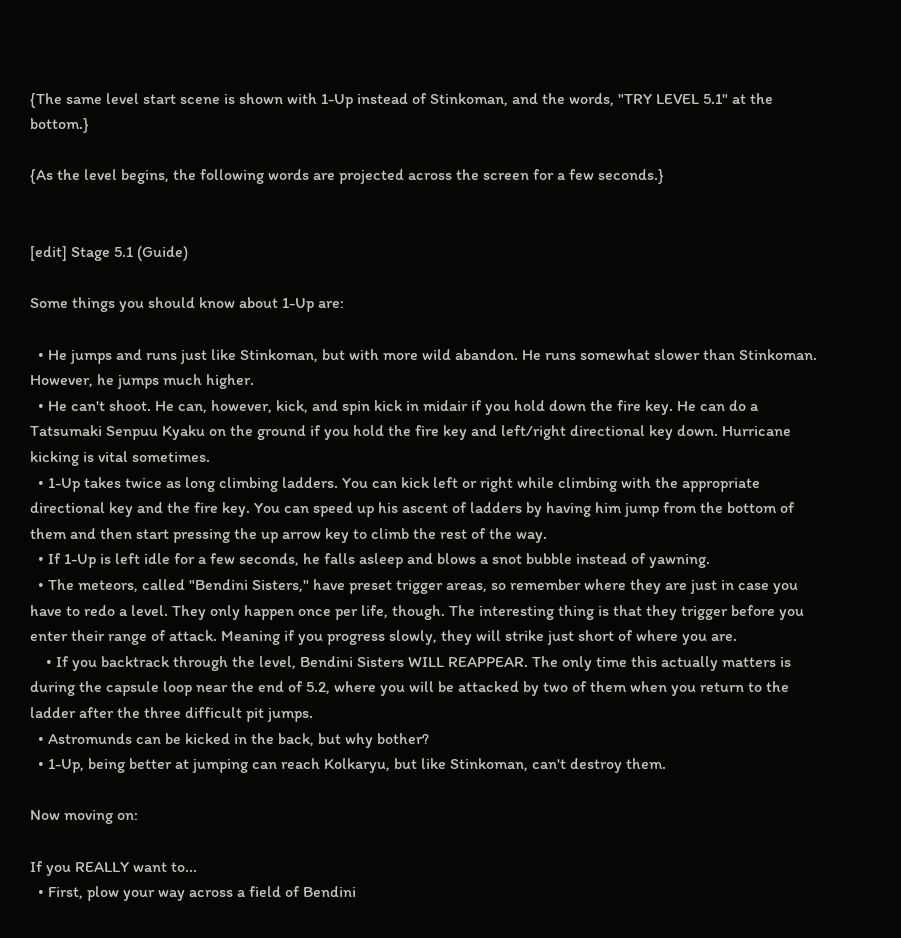{The same level start scene is shown with 1-Up instead of Stinkoman, and the words, "TRY LEVEL 5.1" at the bottom.}

{As the level begins, the following words are projected across the screen for a few seconds.}


[edit] Stage 5.1 (Guide)

Some things you should know about 1-Up are:

  • He jumps and runs just like Stinkoman, but with more wild abandon. He runs somewhat slower than Stinkoman. However, he jumps much higher.
  • He can't shoot. He can, however, kick, and spin kick in midair if you hold down the fire key. He can do a Tatsumaki Senpuu Kyaku on the ground if you hold the fire key and left/right directional key down. Hurricane kicking is vital sometimes.
  • 1-Up takes twice as long climbing ladders. You can kick left or right while climbing with the appropriate directional key and the fire key. You can speed up his ascent of ladders by having him jump from the bottom of them and then start pressing the up arrow key to climb the rest of the way.
  • If 1-Up is left idle for a few seconds, he falls asleep and blows a snot bubble instead of yawning.
  • The meteors, called "Bendini Sisters," have preset trigger areas, so remember where they are just in case you have to redo a level. They only happen once per life, though. The interesting thing is that they trigger before you enter their range of attack. Meaning if you progress slowly, they will strike just short of where you are.
    • If you backtrack through the level, Bendini Sisters WILL REAPPEAR. The only time this actually matters is during the capsule loop near the end of 5.2, where you will be attacked by two of them when you return to the ladder after the three difficult pit jumps.
  • Astromunds can be kicked in the back, but why bother?
  • 1-Up, being better at jumping can reach Kolkaryu, but like Stinkoman, can't destroy them.

Now moving on:

If you REALLY want to...
  • First, plow your way across a field of Bendini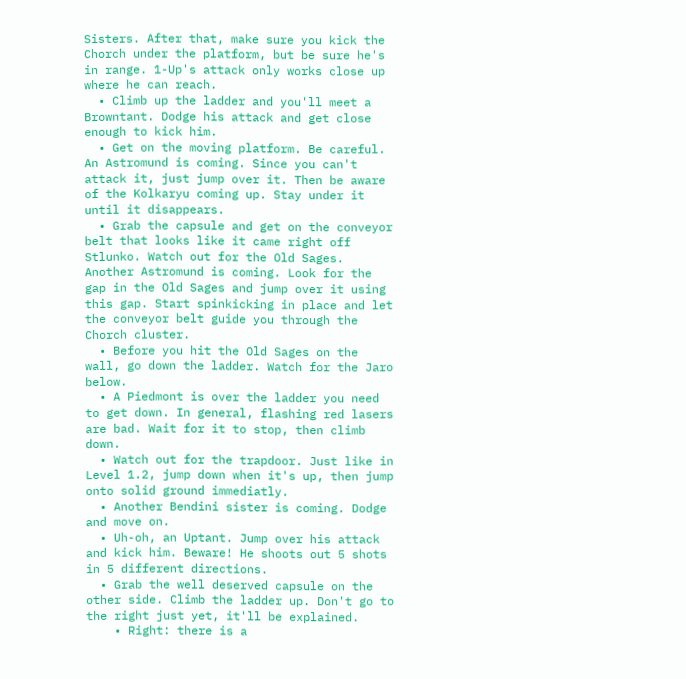Sisters. After that, make sure you kick the Chorch under the platform, but be sure he's in range. 1-Up's attack only works close up where he can reach.
  • Climb up the ladder and you'll meet a Browntant. Dodge his attack and get close enough to kick him.
  • Get on the moving platform. Be careful. An Astromund is coming. Since you can't attack it, just jump over it. Then be aware of the Kolkaryu coming up. Stay under it until it disappears.
  • Grab the capsule and get on the conveyor belt that looks like it came right off Stlunko. Watch out for the Old Sages. Another Astromund is coming. Look for the gap in the Old Sages and jump over it using this gap. Start spinkicking in place and let the conveyor belt guide you through the Chorch cluster.
  • Before you hit the Old Sages on the wall, go down the ladder. Watch for the Jaro below.
  • A Piedmont is over the ladder you need to get down. In general, flashing red lasers are bad. Wait for it to stop, then climb down.
  • Watch out for the trapdoor. Just like in Level 1.2, jump down when it's up, then jump onto solid ground immediatly.
  • Another Bendini sister is coming. Dodge and move on.
  • Uh-oh, an Uptant. Jump over his attack and kick him. Beware! He shoots out 5 shots in 5 different directions.
  • Grab the well deserved capsule on the other side. Climb the ladder up. Don't go to the right just yet, it'll be explained.
    • Right: there is a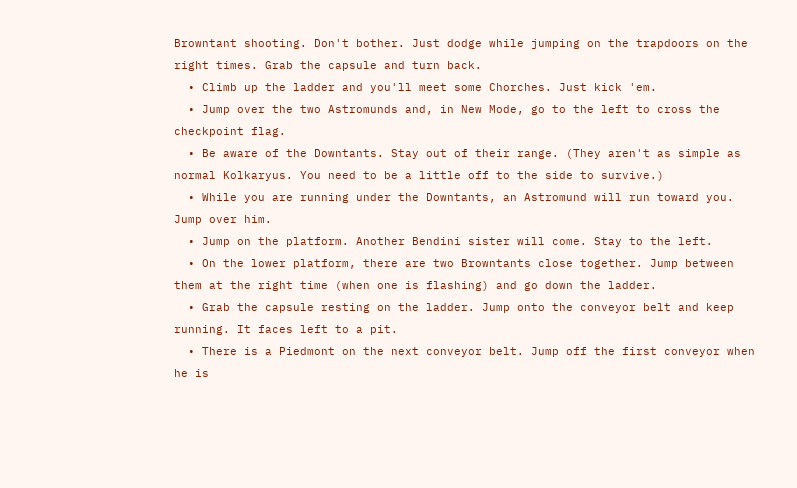Browntant shooting. Don't bother. Just dodge while jumping on the trapdoors on the right times. Grab the capsule and turn back.
  • Climb up the ladder and you'll meet some Chorches. Just kick 'em.
  • Jump over the two Astromunds and, in New Mode, go to the left to cross the checkpoint flag.
  • Be aware of the Downtants. Stay out of their range. (They aren't as simple as normal Kolkaryus. You need to be a little off to the side to survive.)
  • While you are running under the Downtants, an Astromund will run toward you. Jump over him.
  • Jump on the platform. Another Bendini sister will come. Stay to the left.
  • On the lower platform, there are two Browntants close together. Jump between them at the right time (when one is flashing) and go down the ladder.
  • Grab the capsule resting on the ladder. Jump onto the conveyor belt and keep running. It faces left to a pit.
  • There is a Piedmont on the next conveyor belt. Jump off the first conveyor when he is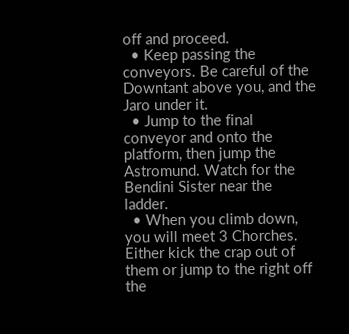off and proceed.
  • Keep passing the conveyors. Be careful of the Downtant above you, and the Jaro under it.
  • Jump to the final conveyor and onto the platform, then jump the Astromund. Watch for the Bendini Sister near the ladder.
  • When you climb down, you will meet 3 Chorches. Either kick the crap out of them or jump to the right off the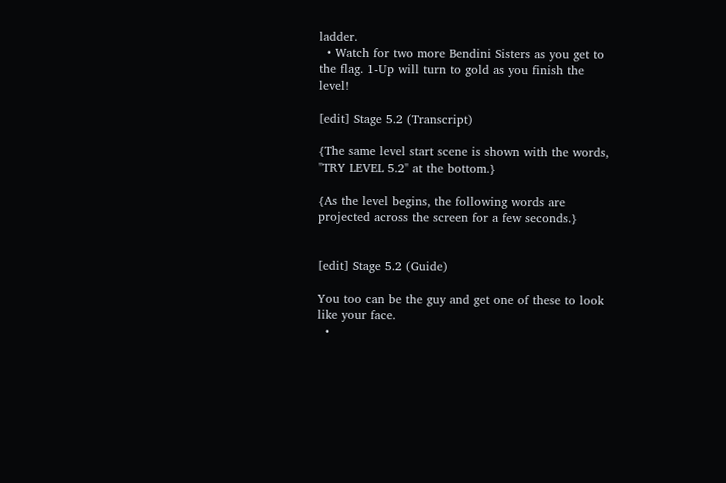ladder.
  • Watch for two more Bendini Sisters as you get to the flag. 1-Up will turn to gold as you finish the level!

[edit] Stage 5.2 (Transcript)

{The same level start scene is shown with the words, "TRY LEVEL 5.2" at the bottom.}

{As the level begins, the following words are projected across the screen for a few seconds.}


[edit] Stage 5.2 (Guide)

You too can be the guy and get one of these to look like your face.
  •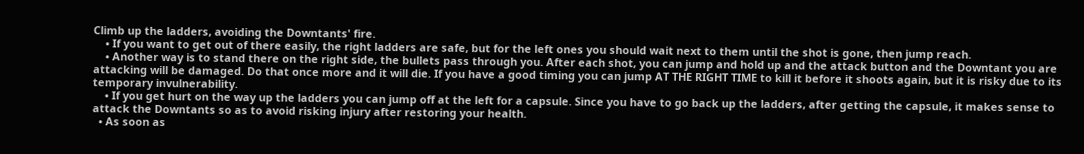Climb up the ladders, avoiding the Downtants' fire.
    • If you want to get out of there easily, the right ladders are safe, but for the left ones you should wait next to them until the shot is gone, then jump reach.
    • Another way is to stand there on the right side, the bullets pass through you. After each shot, you can jump and hold up and the attack button and the Downtant you are attacking will be damaged. Do that once more and it will die. If you have a good timing you can jump AT THE RIGHT TIME to kill it before it shoots again, but it is risky due to its temporary invulnerability.
    • If you get hurt on the way up the ladders you can jump off at the left for a capsule. Since you have to go back up the ladders, after getting the capsule, it makes sense to attack the Downtants so as to avoid risking injury after restoring your health.
  • As soon as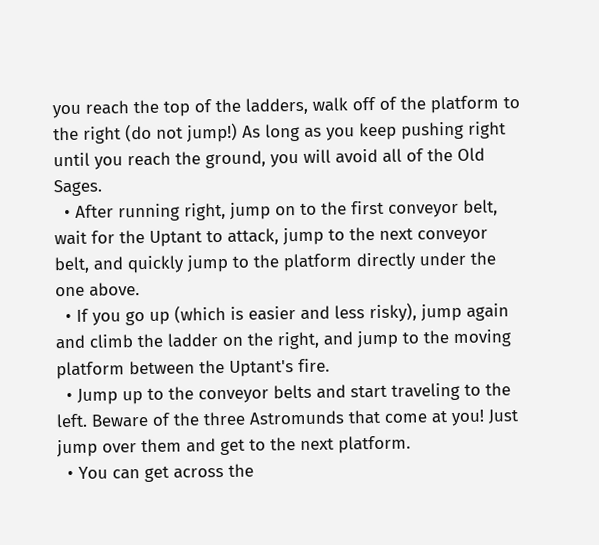you reach the top of the ladders, walk off of the platform to the right (do not jump!) As long as you keep pushing right until you reach the ground, you will avoid all of the Old Sages.
  • After running right, jump on to the first conveyor belt, wait for the Uptant to attack, jump to the next conveyor belt, and quickly jump to the platform directly under the one above.
  • If you go up (which is easier and less risky), jump again and climb the ladder on the right, and jump to the moving platform between the Uptant's fire.
  • Jump up to the conveyor belts and start traveling to the left. Beware of the three Astromunds that come at you! Just jump over them and get to the next platform.
  • You can get across the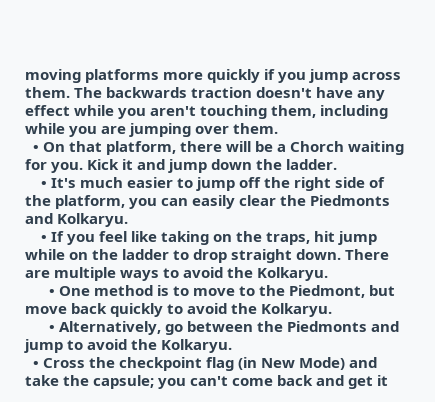moving platforms more quickly if you jump across them. The backwards traction doesn't have any effect while you aren't touching them, including while you are jumping over them.
  • On that platform, there will be a Chorch waiting for you. Kick it and jump down the ladder.
    • It's much easier to jump off the right side of the platform, you can easily clear the Piedmonts and Kolkaryu.
    • If you feel like taking on the traps, hit jump while on the ladder to drop straight down. There are multiple ways to avoid the Kolkaryu.
      • One method is to move to the Piedmont, but move back quickly to avoid the Kolkaryu.
      • Alternatively, go between the Piedmonts and jump to avoid the Kolkaryu.
  • Cross the checkpoint flag (in New Mode) and take the capsule; you can't come back and get it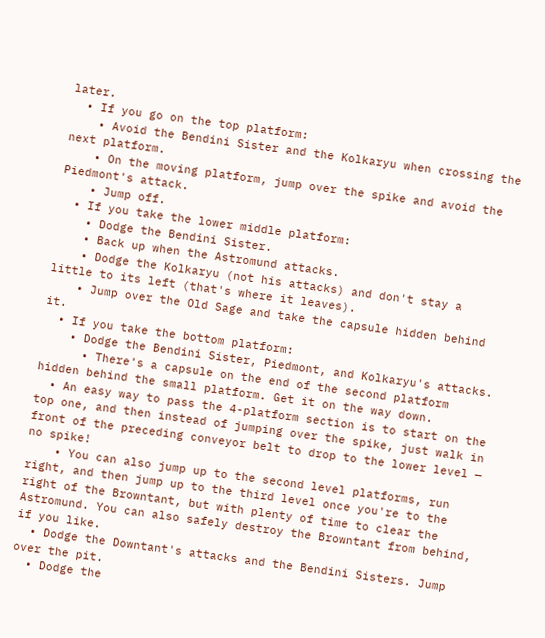later.
  • If you go on the top platform:
    • Avoid the Bendini Sister and the Kolkaryu when crossing the next platform.
    • On the moving platform, jump over the spike and avoid the Piedmont's attack.
    • Jump off.
  • If you take the lower middle platform:
    • Dodge the Bendini Sister.
    • Back up when the Astromund attacks.
    • Dodge the Kolkaryu (not his attacks) and don't stay a little to its left (that's where it leaves).
    • Jump over the Old Sage and take the capsule hidden behind it.
  • If you take the bottom platform:
    • Dodge the Bendini Sister, Piedmont, and Kolkaryu's attacks.
      • There's a capsule on the end of the second platform hidden behind the small platform. Get it on the way down.
  • An easy way to pass the 4-platform section is to start on the top one, and then instead of jumping over the spike, just walk in front of the preceding conveyor belt to drop to the lower level — no spike!
    • You can also jump up to the second level platforms, run right, and then jump up to the third level once you're to the right of the Browntant, but with plenty of time to clear the Astromund. You can also safely destroy the Browntant from behind, if you like.
  • Dodge the Downtant's attacks and the Bendini Sisters. Jump over the pit.
  • Dodge the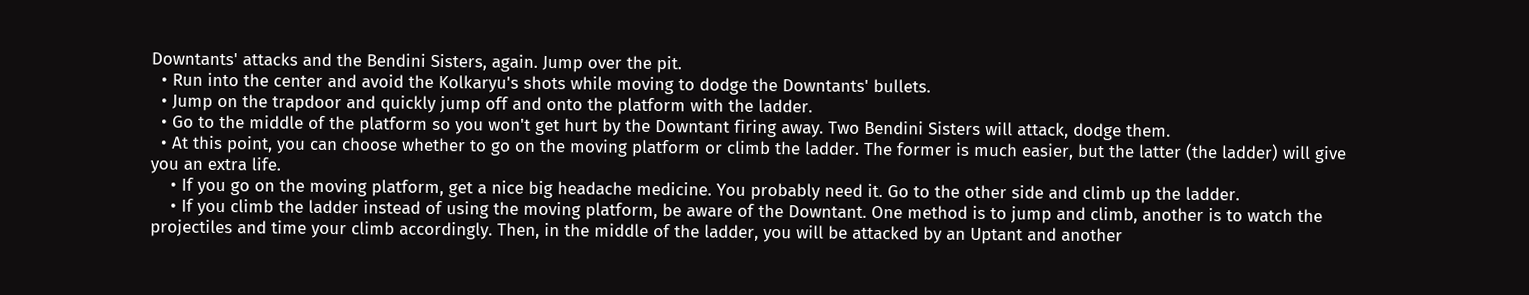Downtants' attacks and the Bendini Sisters, again. Jump over the pit.
  • Run into the center and avoid the Kolkaryu's shots while moving to dodge the Downtants' bullets.
  • Jump on the trapdoor and quickly jump off and onto the platform with the ladder.
  • Go to the middle of the platform so you won't get hurt by the Downtant firing away. Two Bendini Sisters will attack, dodge them.
  • At this point, you can choose whether to go on the moving platform or climb the ladder. The former is much easier, but the latter (the ladder) will give you an extra life.
    • If you go on the moving platform, get a nice big headache medicine. You probably need it. Go to the other side and climb up the ladder.
    • If you climb the ladder instead of using the moving platform, be aware of the Downtant. One method is to jump and climb, another is to watch the projectiles and time your climb accordingly. Then, in the middle of the ladder, you will be attacked by an Uptant and another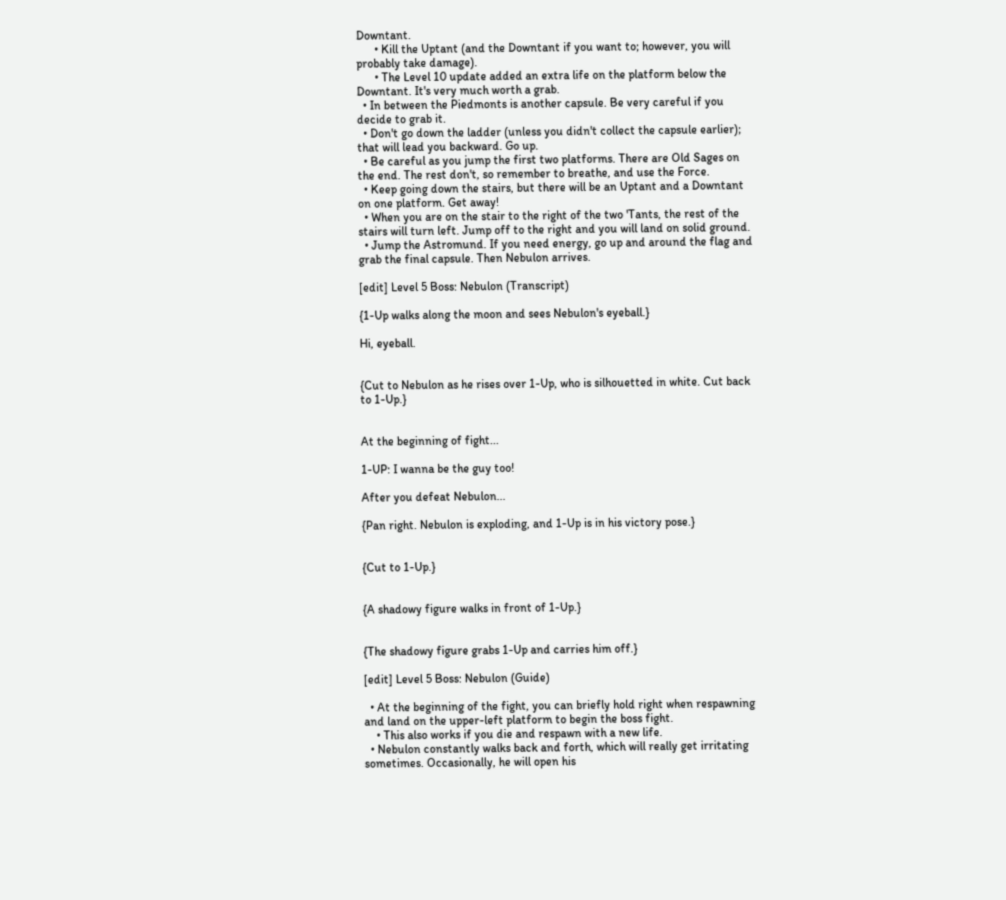Downtant.
      • Kill the Uptant (and the Downtant if you want to; however, you will probably take damage).
      • The Level 10 update added an extra life on the platform below the Downtant. It's very much worth a grab.
  • In between the Piedmonts is another capsule. Be very careful if you decide to grab it.
  • Don't go down the ladder (unless you didn't collect the capsule earlier); that will lead you backward. Go up.
  • Be careful as you jump the first two platforms. There are Old Sages on the end. The rest don't, so remember to breathe, and use the Force.
  • Keep going down the stairs, but there will be an Uptant and a Downtant on one platform. Get away!
  • When you are on the stair to the right of the two 'Tants, the rest of the stairs will turn left. Jump off to the right and you will land on solid ground.
  • Jump the Astromund. If you need energy, go up and around the flag and grab the final capsule. Then Nebulon arrives.

[edit] Level 5 Boss: Nebulon (Transcript)

{1-Up walks along the moon and sees Nebulon's eyeball.}

Hi, eyeball.


{Cut to Nebulon as he rises over 1-Up, who is silhouetted in white. Cut back to 1-Up.}


At the beginning of fight...

1-UP: I wanna be the guy too!

After you defeat Nebulon...

{Pan right. Nebulon is exploding, and 1-Up is in his victory pose.}


{Cut to 1-Up.}


{A shadowy figure walks in front of 1-Up.}


{The shadowy figure grabs 1-Up and carries him off.}

[edit] Level 5 Boss: Nebulon (Guide)

  • At the beginning of the fight, you can briefly hold right when respawning and land on the upper-left platform to begin the boss fight.
    • This also works if you die and respawn with a new life.
  • Nebulon constantly walks back and forth, which will really get irritating sometimes. Occasionally, he will open his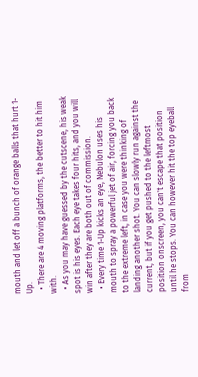mouth and let off a bunch of orange balls that hurt 1-Up.
  • There are 4 moving platforms, the better to hit him with.
  • As you may have guessed by the cutscene, his weak spot is his eyes. Each eye takes four hits, and you will win after they are both out of commission.
  • Every time 1-Up kicks an eye, Nebulon uses his mouth to spray a powerful jet of air, forcing you back to the extreme left, in case you were thinking of landing another shot. You can slowly run against the current, but if you get pushed to the leftmost position onscreen, you can't escape that position until he stops. You can however hit the top eyeball from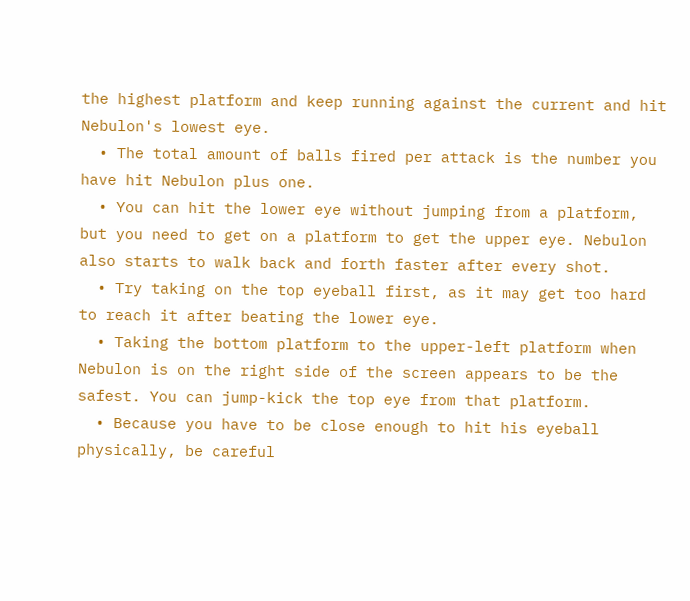the highest platform and keep running against the current and hit Nebulon's lowest eye.
  • The total amount of balls fired per attack is the number you have hit Nebulon plus one.
  • You can hit the lower eye without jumping from a platform, but you need to get on a platform to get the upper eye. Nebulon also starts to walk back and forth faster after every shot.
  • Try taking on the top eyeball first, as it may get too hard to reach it after beating the lower eye.
  • Taking the bottom platform to the upper-left platform when Nebulon is on the right side of the screen appears to be the safest. You can jump-kick the top eye from that platform.
  • Because you have to be close enough to hit his eyeball physically, be careful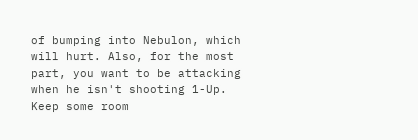of bumping into Nebulon, which will hurt. Also, for the most part, you want to be attacking when he isn't shooting 1-Up. Keep some room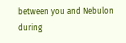between you and Nebulon during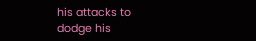his attacks to dodge his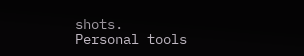shots.
Personal tools